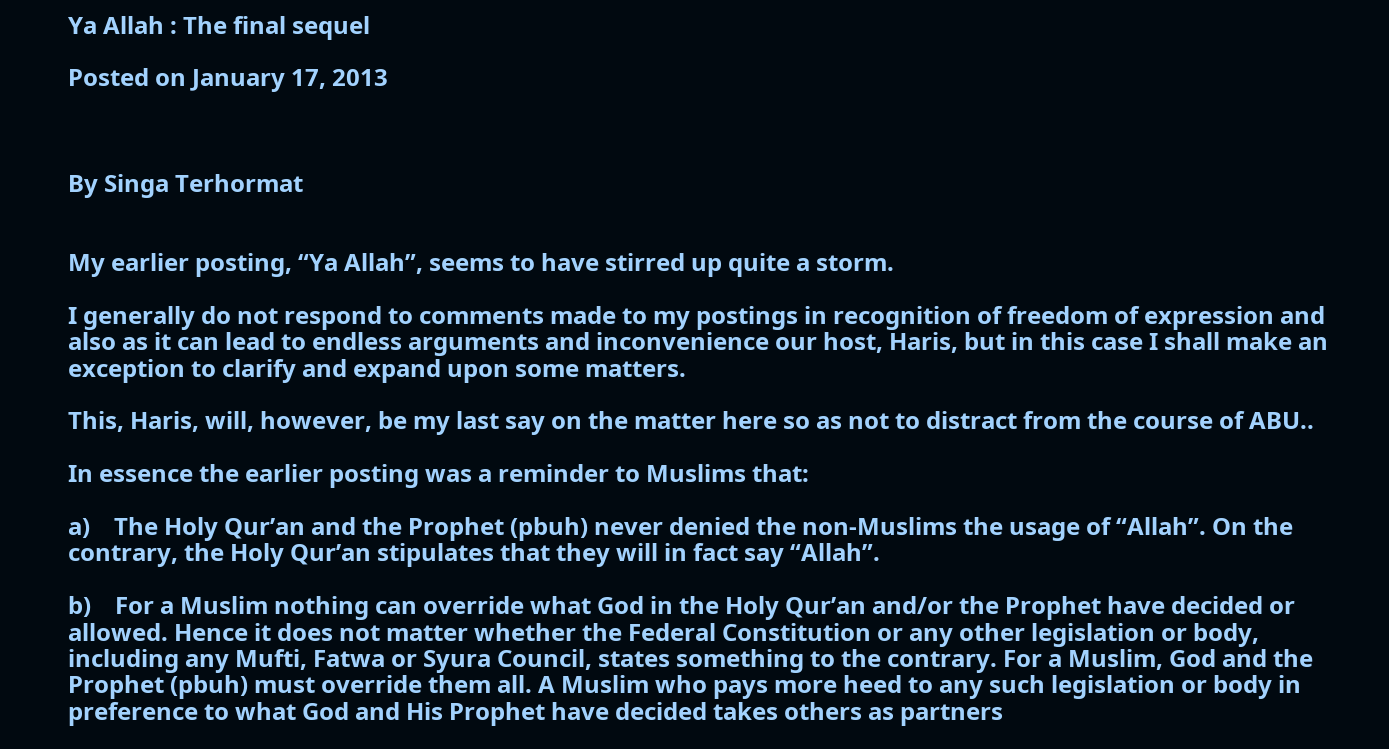Ya Allah : The final sequel

Posted on January 17, 2013



By Singa Terhormat


My earlier posting, “Ya Allah”, seems to have stirred up quite a storm.

I generally do not respond to comments made to my postings in recognition of freedom of expression and also as it can lead to endless arguments and inconvenience our host, Haris, but in this case I shall make an exception to clarify and expand upon some matters.

This, Haris, will, however, be my last say on the matter here so as not to distract from the course of ABU..

In essence the earlier posting was a reminder to Muslims that:

a)    The Holy Qur’an and the Prophet (pbuh) never denied the non-Muslims the usage of “Allah”. On the contrary, the Holy Qur’an stipulates that they will in fact say “Allah”.

b)    For a Muslim nothing can override what God in the Holy Qur’an and/or the Prophet have decided or allowed. Hence it does not matter whether the Federal Constitution or any other legislation or body, including any Mufti, Fatwa or Syura Council, states something to the contrary. For a Muslim, God and the Prophet (pbuh) must override them all. A Muslim who pays more heed to any such legislation or body in preference to what God and His Prophet have decided takes others as partners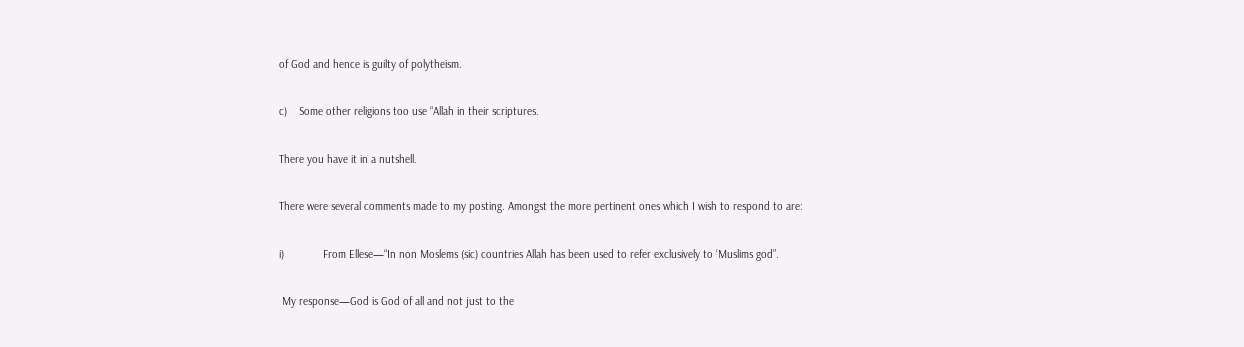of God and hence is guilty of polytheism.

c)    Some other religions too use “Allah in their scriptures.

There you have it in a nutshell.

There were several comments made to my posting. Amongst the more pertinent ones which I wish to respond to are:

i)             From Ellese—“In non Moslems (sic) countries Allah has been used to refer exclusively to ‘Muslims god”.

 My response—God is God of all and not just to the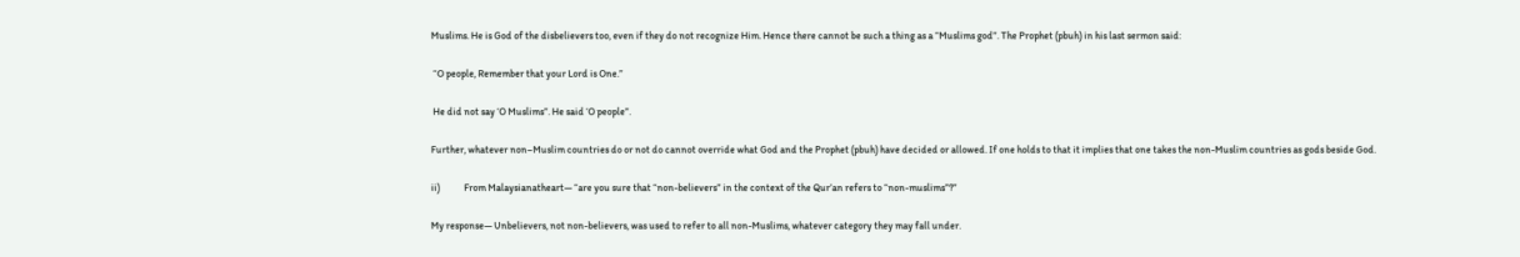Muslims. He is God of the disbelievers too, even if they do not recognize Him. Hence there cannot be such a thing as a “Muslims god”. The Prophet (pbuh) in his last sermon said:

 “O people, Remember that your Lord is One.”

 He did not say ‘O Muslims”. He said ‘O people”.

Further, whatever non–Muslim countries do or not do cannot override what God and the Prophet (pbuh) have decided or allowed. If one holds to that it implies that one takes the non-Muslim countries as gods beside God.

ii)            From Malaysianatheart— “are you sure that “non-believers” in the context of the Qur’an refers to “non-muslims”?”

My response— Unbelievers, not non-believers, was used to refer to all non-Muslims, whatever category they may fall under.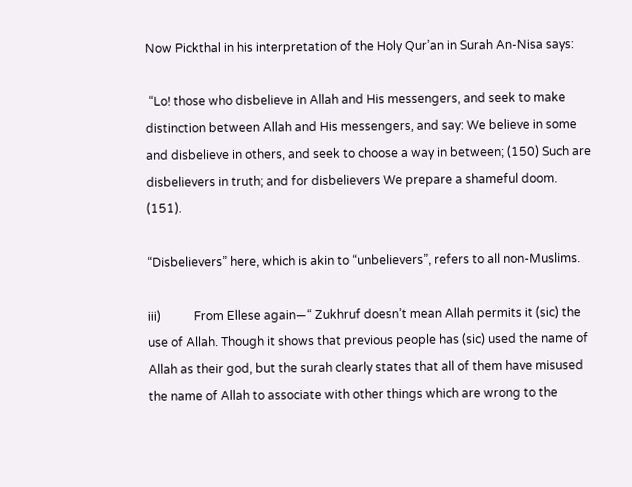Now Pickthal in his interpretation of the Holy Qur’an in Surah An-Nisa says:

 “Lo! those who disbelieve in Allah and His messengers, and seek to make distinction between Allah and His messengers, and say: We believe in some and disbelieve in others, and seek to choose a way in between; (150) Such are disbelievers in truth; and for disbelievers We prepare a shameful doom. (151).

“Disbelievers” here, which is akin to “unbelievers”, refers to all non-Muslims.

iii)           From Ellese again—“ Zukhruf doesn’t mean Allah permits it (sic) the use of Allah. Though it shows that previous people has (sic) used the name of Allah as their god, but the surah clearly states that all of them have misused the name of Allah to associate with other things which are wrong to the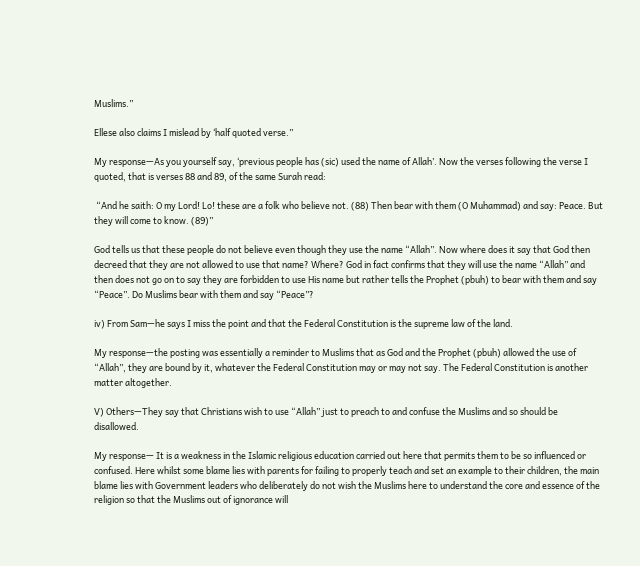Muslims.”

Ellese also claims I mislead by ‘half quoted verse.”

My response—As you yourself say, ‘previous people has (sic) used the name of Allah’. Now the verses following the verse I quoted, that is verses 88 and 89, of the same Surah read:

 “And he saith: O my Lord! Lo! these are a folk who believe not. (88) Then bear with them (O Muhammad) and say: Peace. But they will come to know. (89)”

God tells us that these people do not believe even though they use the name “Allah”. Now where does it say that God then decreed that they are not allowed to use that name? Where? God in fact confirms that they will use the name “Allah” and then does not go on to say they are forbidden to use His name but rather tells the Prophet (pbuh) to bear with them and say “Peace”. Do Muslims bear with them and say “Peace”?

iv) From Sam—he says I miss the point and that the Federal Constitution is the supreme law of the land.

My response—the posting was essentially a reminder to Muslims that as God and the Prophet (pbuh) allowed the use of “Allah”, they are bound by it, whatever the Federal Constitution may or may not say. The Federal Constitution is another matter altogether.

V) Others—They say that Christians wish to use “Allah” just to preach to and confuse the Muslims and so should be disallowed.

My response— It is a weakness in the Islamic religious education carried out here that permits them to be so influenced or confused. Here whilst some blame lies with parents for failing to properly teach and set an example to their children, the main blame lies with Government leaders who deliberately do not wish the Muslims here to understand the core and essence of the religion so that the Muslims out of ignorance will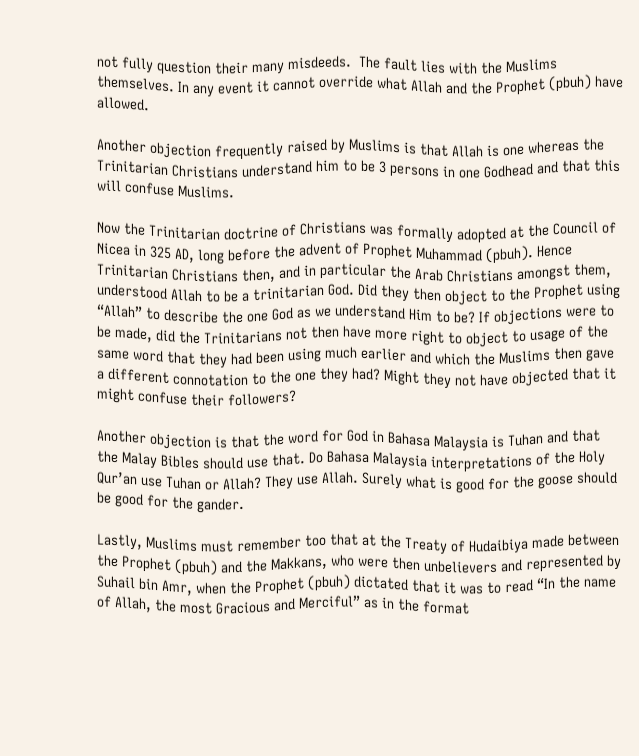not fully question their many misdeeds.  The fault lies with the Muslims themselves. In any event it cannot override what Allah and the Prophet (pbuh) have allowed.

Another objection frequently raised by Muslims is that Allah is one whereas the Trinitarian Christians understand him to be 3 persons in one Godhead and that this will confuse Muslims.

Now the Trinitarian doctrine of Christians was formally adopted at the Council of Nicea in 325 AD, long before the advent of Prophet Muhammad (pbuh). Hence Trinitarian Christians then, and in particular the Arab Christians amongst them, understood Allah to be a trinitarian God. Did they then object to the Prophet using “Allah” to describe the one God as we understand Him to be? If objections were to be made, did the Trinitarians not then have more right to object to usage of the same word that they had been using much earlier and which the Muslims then gave a different connotation to the one they had? Might they not have objected that it might confuse their followers?

Another objection is that the word for God in Bahasa Malaysia is Tuhan and that the Malay Bibles should use that. Do Bahasa Malaysia interpretations of the Holy Qur’an use Tuhan or Allah? They use Allah. Surely what is good for the goose should be good for the gander.

Lastly, Muslims must remember too that at the Treaty of Hudaibiya made between the Prophet (pbuh) and the Makkans, who were then unbelievers and represented by Suhail bin Amr, when the Prophet (pbuh) dictated that it was to read “In the name of Allah, the most Gracious and Merciful” as in the format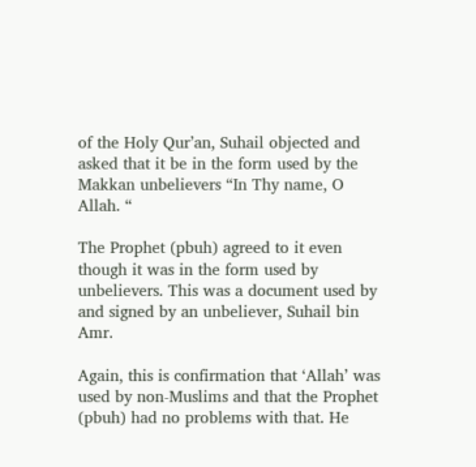of the Holy Qur’an, Suhail objected and asked that it be in the form used by the Makkan unbelievers “In Thy name, O Allah. “

The Prophet (pbuh) agreed to it even though it was in the form used by unbelievers. This was a document used by and signed by an unbeliever, Suhail bin Amr.

Again, this is confirmation that ‘Allah’ was used by non-Muslims and that the Prophet (pbuh) had no problems with that. He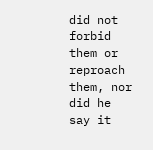did not forbid them or reproach them, nor did he say it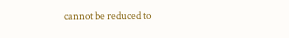cannot be reduced to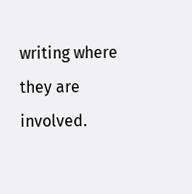writing where they are involved.